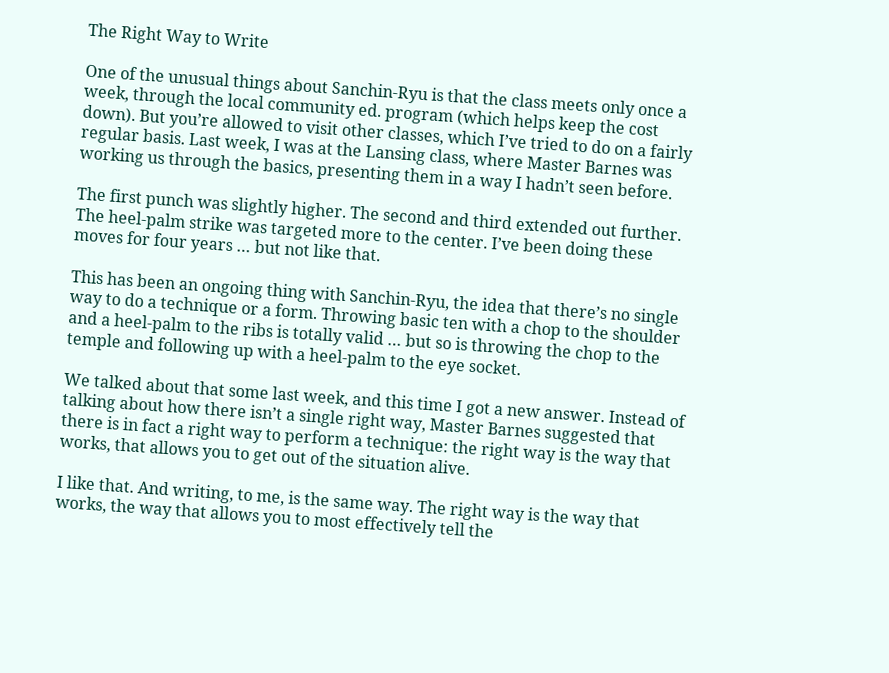The Right Way to Write

One of the unusual things about Sanchin-Ryu is that the class meets only once a week, through the local community ed. program (which helps keep the cost down). But you’re allowed to visit other classes, which I’ve tried to do on a fairly regular basis. Last week, I was at the Lansing class, where Master Barnes was working us through the basics, presenting them in a way I hadn’t seen before.

The first punch was slightly higher. The second and third extended out further. The heel-palm strike was targeted more to the center. I’ve been doing these moves for four years … but not like that.

This has been an ongoing thing with Sanchin-Ryu, the idea that there’s no single way to do a technique or a form. Throwing basic ten with a chop to the shoulder and a heel-palm to the ribs is totally valid … but so is throwing the chop to the temple and following up with a heel-palm to the eye socket.

We talked about that some last week, and this time I got a new answer. Instead of talking about how there isn’t a single right way, Master Barnes suggested that there is in fact a right way to perform a technique: the right way is the way that works, that allows you to get out of the situation alive.

I like that. And writing, to me, is the same way. The right way is the way that works, the way that allows you to most effectively tell the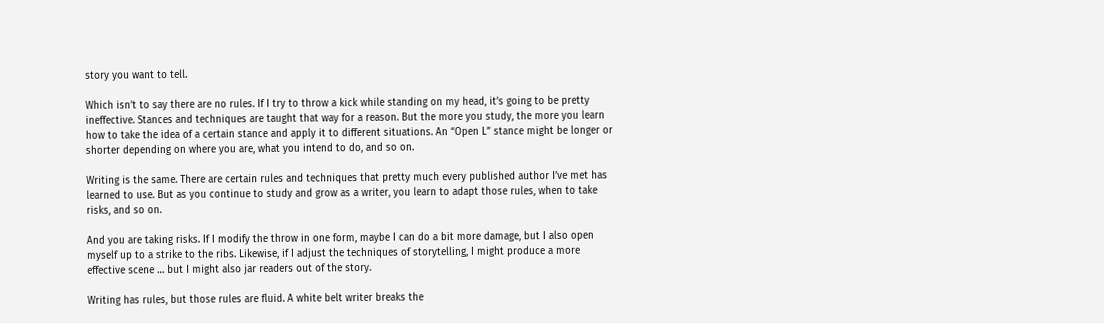story you want to tell.

Which isn’t to say there are no rules. If I try to throw a kick while standing on my head, it’s going to be pretty ineffective. Stances and techniques are taught that way for a reason. But the more you study, the more you learn how to take the idea of a certain stance and apply it to different situations. An “Open L” stance might be longer or shorter depending on where you are, what you intend to do, and so on.

Writing is the same. There are certain rules and techniques that pretty much every published author I’ve met has learned to use. But as you continue to study and grow as a writer, you learn to adapt those rules, when to take risks, and so on.

And you are taking risks. If I modify the throw in one form, maybe I can do a bit more damage, but I also open myself up to a strike to the ribs. Likewise, if I adjust the techniques of storytelling, I might produce a more effective scene … but I might also jar readers out of the story.

Writing has rules, but those rules are fluid. A white belt writer breaks the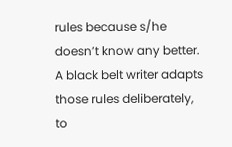rules because s/he doesn’t know any better. A black belt writer adapts those rules deliberately, to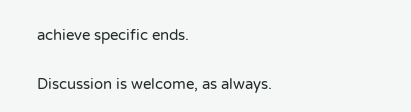achieve specific ends.

Discussion is welcome, as always.